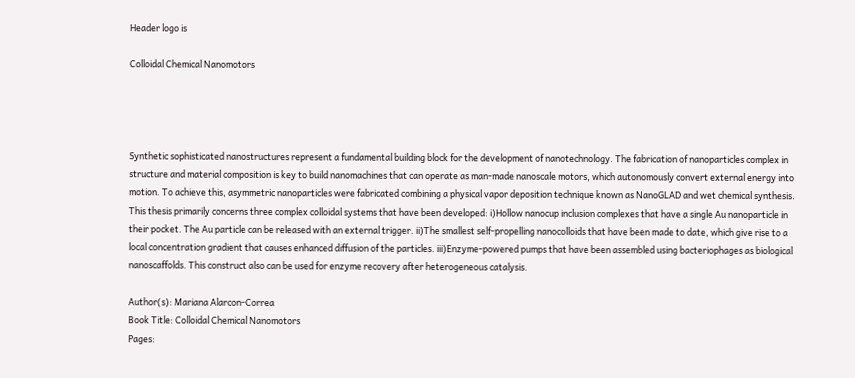Header logo is

Colloidal Chemical Nanomotors




Synthetic sophisticated nanostructures represent a fundamental building block for the development of nanotechnology. The fabrication of nanoparticles complex in structure and material composition is key to build nanomachines that can operate as man-made nanoscale motors, which autonomously convert external energy into motion. To achieve this, asymmetric nanoparticles were fabricated combining a physical vapor deposition technique known as NanoGLAD and wet chemical synthesis. This thesis primarily concerns three complex colloidal systems that have been developed: i)Hollow nanocup inclusion complexes that have a single Au nanoparticle in their pocket. The Au particle can be released with an external trigger. ii)The smallest self-propelling nanocolloids that have been made to date, which give rise to a local concentration gradient that causes enhanced diffusion of the particles. iii)Enzyme-powered pumps that have been assembled using bacteriophages as biological nanoscaffolds. This construct also can be used for enzyme recovery after heterogeneous catalysis.

Author(s): Mariana Alarcon-Correa
Book Title: Colloidal Chemical Nanomotors
Pages: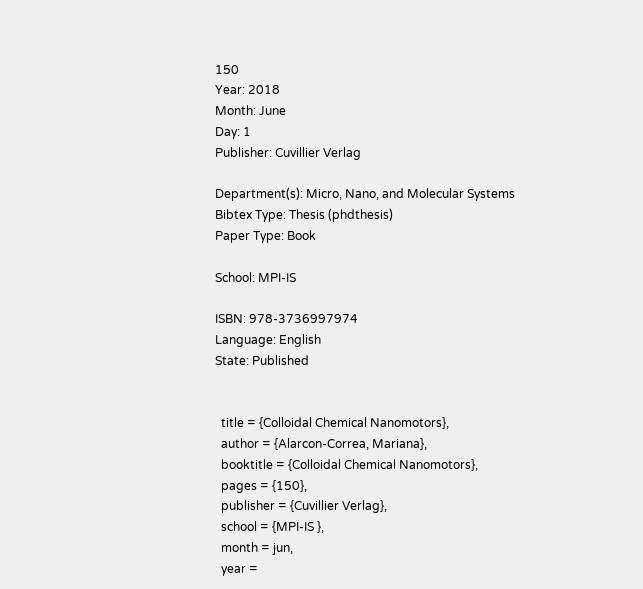150
Year: 2018
Month: June
Day: 1
Publisher: Cuvillier Verlag

Department(s): Micro, Nano, and Molecular Systems
Bibtex Type: Thesis (phdthesis)
Paper Type: Book

School: MPI-IS

ISBN: 978-3736997974
Language: English
State: Published


  title = {Colloidal Chemical Nanomotors},
  author = {Alarcon-Correa, Mariana},
  booktitle = {Colloidal Chemical Nanomotors},
  pages = {150},
  publisher = {Cuvillier Verlag},
  school = {MPI-IS },
  month = jun,
  year =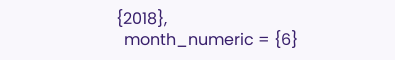{2018},
  month_numeric = {6}